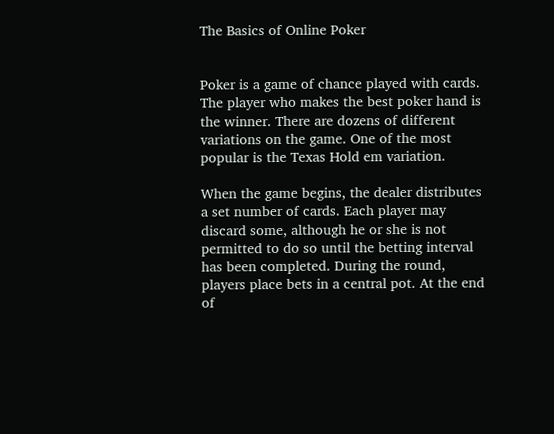The Basics of Online Poker


Poker is a game of chance played with cards. The player who makes the best poker hand is the winner. There are dozens of different variations on the game. One of the most popular is the Texas Hold em variation.

When the game begins, the dealer distributes a set number of cards. Each player may discard some, although he or she is not permitted to do so until the betting interval has been completed. During the round, players place bets in a central pot. At the end of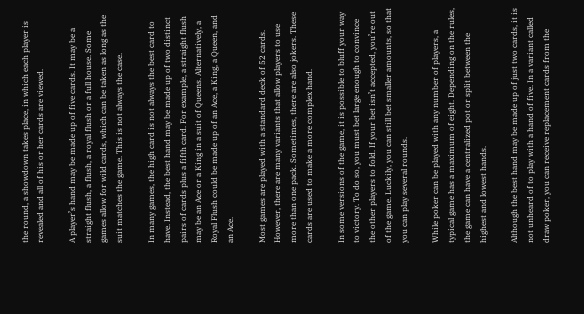the round, a showdown takes place, in which each player is revealed and all of his or her cards are viewed.

A player’s hand may be made up of five cards. It may be a straight flush, a flush, a royal flush or a full house. Some games allow for wild cards, which can be taken as long as the suit matches the game. This is not always the case.

In many games, the high card is not always the best card to have. Instead, the best hand may be made up of two distinct pairs of cards plus a fifth card. For example, a straight flush may be an Ace or a King in a suit of Queens. Alternatively, a Royal Flush could be made up of an Ace, a King, a Queen, and an Ace.

Most games are played with a standard deck of 52 cards. However, there are many variants that allow players to use more than one pack. Sometimes, there are also jokers. These cards are used to make a more complex hand.

In some versions of the game, it is possible to bluff your way to victory. To do so, you must bet large enough to convince the other players to fold. If your bet isn’t accepted, you’re out of the game. Luckily, you can still bet smaller amounts, so that you can play several rounds.

While poker can be played with any number of players, a typical game has a maximum of eight. Depending on the rules, the game can have a centralized pot or split between the highest and lowest hands.

Although the best hand may be made up of just two cards, it is not unheard of to play with a hand of five. In a variant called draw poker, you can receive replacement cards from the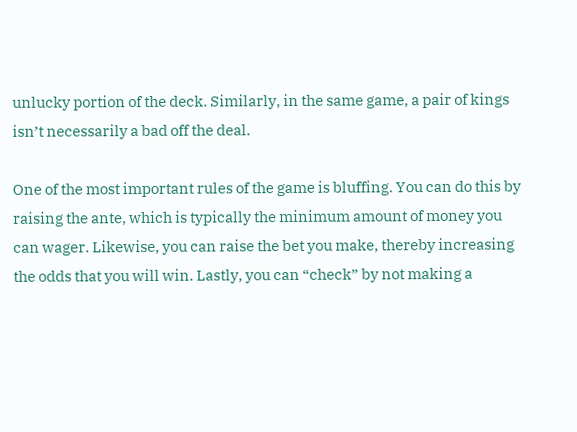unlucky portion of the deck. Similarly, in the same game, a pair of kings isn’t necessarily a bad off the deal.

One of the most important rules of the game is bluffing. You can do this by raising the ante, which is typically the minimum amount of money you can wager. Likewise, you can raise the bet you make, thereby increasing the odds that you will win. Lastly, you can “check” by not making a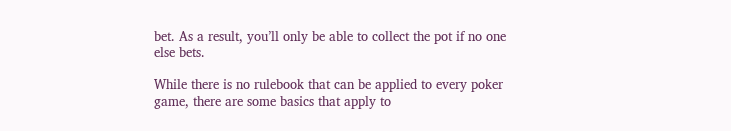bet. As a result, you’ll only be able to collect the pot if no one else bets.

While there is no rulebook that can be applied to every poker game, there are some basics that apply to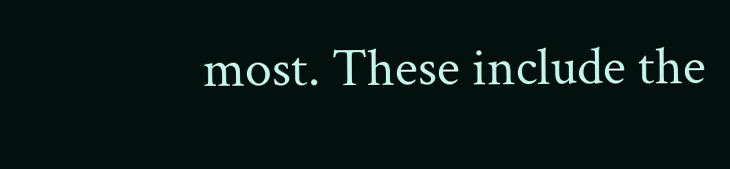most. These include the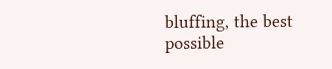bluffing, the best possible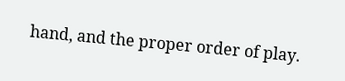hand, and the proper order of play.